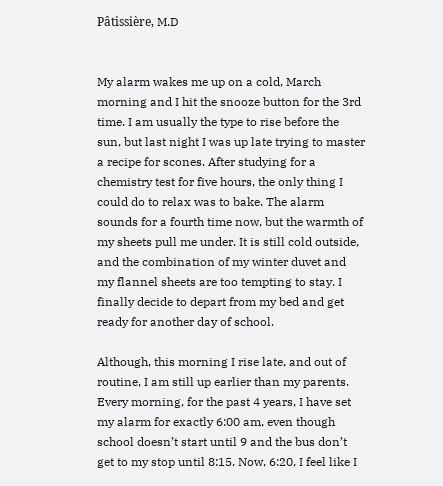Pâtissière, M.D


My alarm wakes me up on a cold, March morning and I hit the snooze button for the 3rd time. I am usually the type to rise before the sun, but last night I was up late trying to master a recipe for scones. After studying for a chemistry test for five hours, the only thing I could do to relax was to bake. The alarm sounds for a fourth time now, but the warmth of my sheets pull me under. It is still cold outside, and the combination of my winter duvet and my flannel sheets are too tempting to stay. I finally decide to depart from my bed and get ready for another day of school.

Although, this morning I rise late, and out of routine, I am still up earlier than my parents. Every morning, for the past 4 years, I have set my alarm for exactly 6:00 am, even though school doesn’t start until 9 and the bus don’t get to my stop until 8:15. Now, 6:20, I feel like I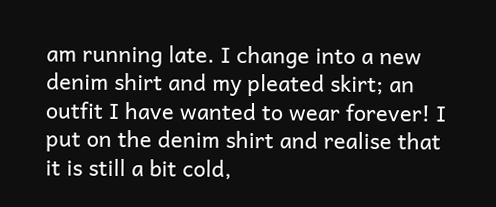am running late. I change into a new denim shirt and my pleated skirt; an outfit I have wanted to wear forever! I put on the denim shirt and realise that it is still a bit cold,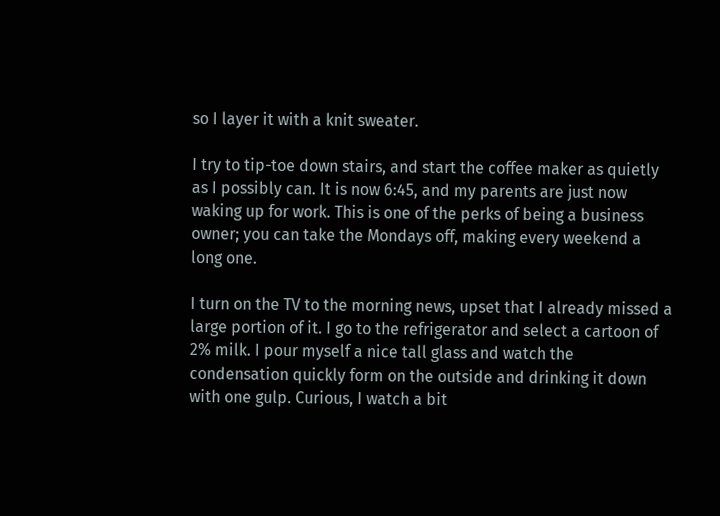so I layer it with a knit sweater.

I try to tip-toe down stairs, and start the coffee maker as quietly as I possibly can. It is now 6:45, and my parents are just now waking up for work. This is one of the perks of being a business owner; you can take the Mondays off, making every weekend a long one.

I turn on the TV to the morning news, upset that I already missed a large portion of it. I go to the refrigerator and select a cartoon of 2% milk. I pour myself a nice tall glass and watch the condensation quickly form on the outside and drinking it down with one gulp. Curious, I watch a bit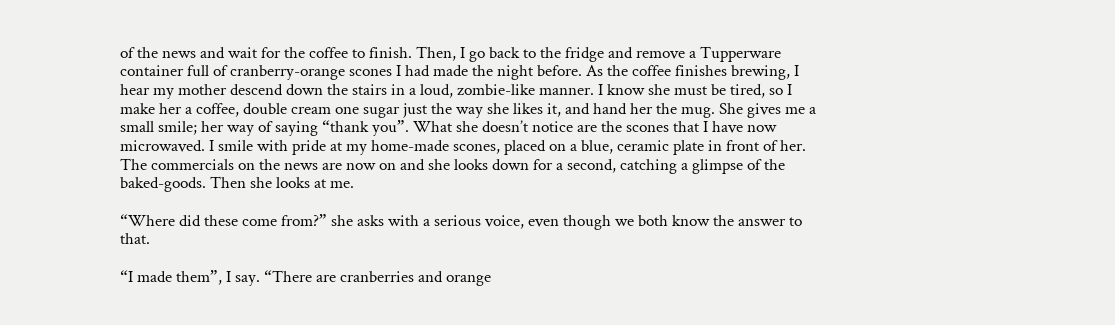of the news and wait for the coffee to finish. Then, I go back to the fridge and remove a Tupperware container full of cranberry-orange scones I had made the night before. As the coffee finishes brewing, I hear my mother descend down the stairs in a loud, zombie-like manner. I know she must be tired, so I make her a coffee, double cream one sugar just the way she likes it, and hand her the mug. She gives me a small smile; her way of saying “thank you”. What she doesn’t notice are the scones that I have now microwaved. I smile with pride at my home-made scones, placed on a blue, ceramic plate in front of her. The commercials on the news are now on and she looks down for a second, catching a glimpse of the baked-goods. Then she looks at me.

“Where did these come from?” she asks with a serious voice, even though we both know the answer to that.

“I made them”, I say. “There are cranberries and orange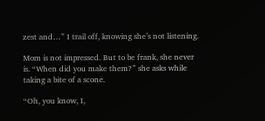zest and…” I trail off, knowing she’s not listening.

Mom is not impressed. But to be frank, she never is. “When did you make them?” she asks while taking a bite of a scone.

“Oh, you know, I,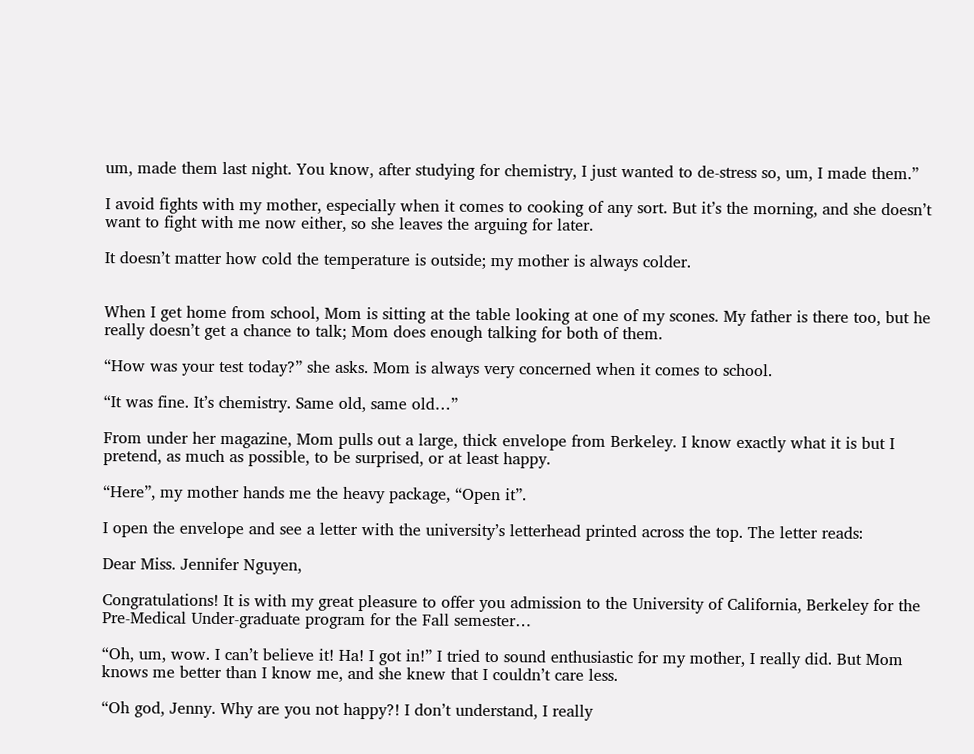um, made them last night. You know, after studying for chemistry, I just wanted to de-stress so, um, I made them.”

I avoid fights with my mother, especially when it comes to cooking of any sort. But it’s the morning, and she doesn’t want to fight with me now either, so she leaves the arguing for later.

It doesn’t matter how cold the temperature is outside; my mother is always colder.


When I get home from school, Mom is sitting at the table looking at one of my scones. My father is there too, but he really doesn’t get a chance to talk; Mom does enough talking for both of them.

“How was your test today?” she asks. Mom is always very concerned when it comes to school.

“It was fine. It’s chemistry. Same old, same old…”

From under her magazine, Mom pulls out a large, thick envelope from Berkeley. I know exactly what it is but I pretend, as much as possible, to be surprised, or at least happy.

“Here”, my mother hands me the heavy package, “Open it”.

I open the envelope and see a letter with the university’s letterhead printed across the top. The letter reads:

Dear Miss. Jennifer Nguyen,

Congratulations! It is with my great pleasure to offer you admission to the University of California, Berkeley for the Pre-Medical Under-graduate program for the Fall semester…

“Oh, um, wow. I can’t believe it! Ha! I got in!” I tried to sound enthusiastic for my mother, I really did. But Mom knows me better than I know me, and she knew that I couldn’t care less.

“Oh god, Jenny. Why are you not happy?! I don’t understand, I really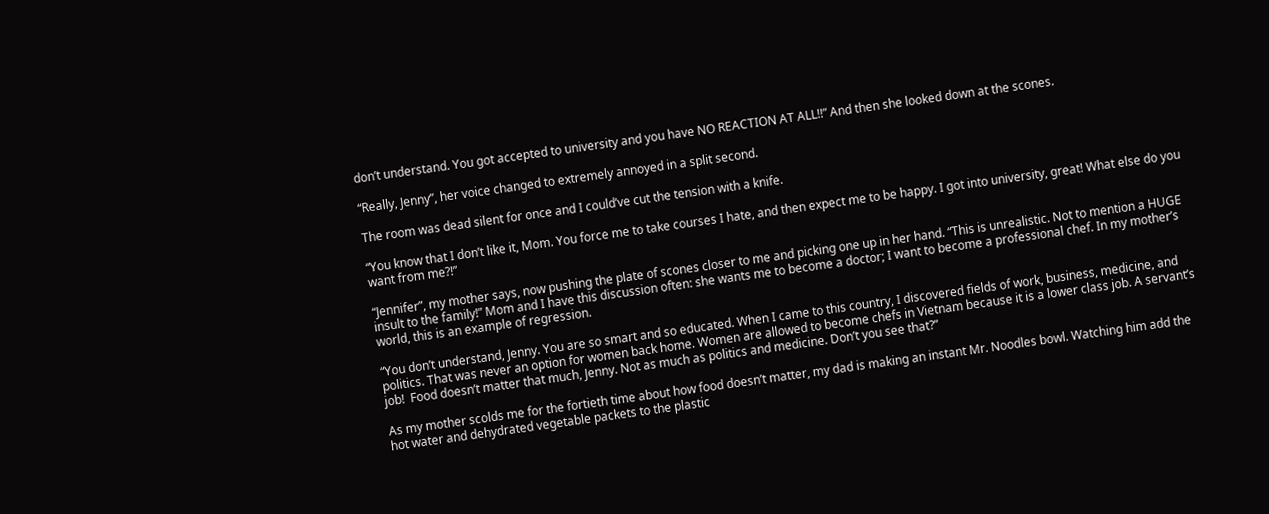don’t understand. You got accepted to university and you have NO REACTION AT ALL!!” And then she looked down at the scones.

“Really, Jenny”, her voice changed to extremely annoyed in a split second.

The room was dead silent for once and I could’ve cut the tension with a knife.

“You know that I don’t like it, Mom. You force me to take courses I hate, and then expect me to be happy. I got into university, great! What else do you want from me?!”

“Jennifer”, my mother says, now pushing the plate of scones closer to me and picking one up in her hand. “This is unrealistic. Not to mention a HUGE insult to the family!” Mom and I have this discussion often: she wants me to become a doctor; I want to become a professional chef. In my mother’s world, this is an example of regression.

“You don’t understand, Jenny. You are so smart and so educated. When I came to this country, I discovered fields of work, business, medicine, and politics. That was never an option for women back home. Women are allowed to become chefs in Vietnam because it is a lower class job. A servant’s job!  Food doesn’t matter that much, Jenny. Not as much as politics and medicine. Don’t you see that?”

As my mother scolds me for the fortieth time about how food doesn’t matter, my dad is making an instant Mr. Noodles bowl. Watching him add the hot water and dehydrated vegetable packets to the plastic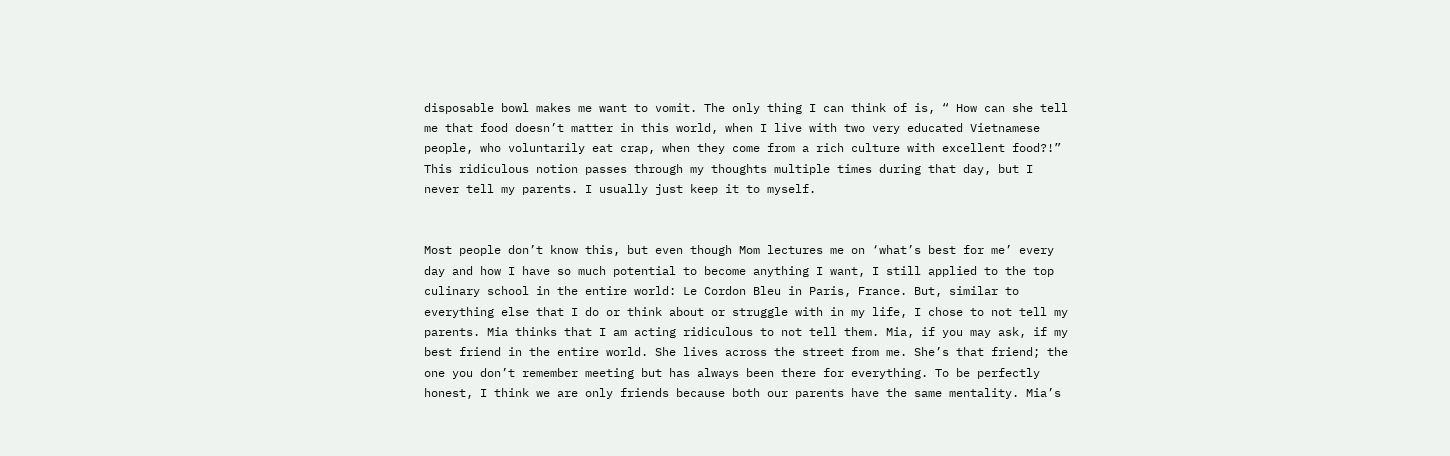disposable bowl makes me want to vomit. The only thing I can think of is, “ How can she tell me that food doesn’t matter in this world, when I live with two very educated Vietnamese people, who voluntarily eat crap, when they come from a rich culture with excellent food?!” This ridiculous notion passes through my thoughts multiple times during that day, but I never tell my parents. I usually just keep it to myself.


Most people don’t know this, but even though Mom lectures me on ‘what’s best for me’ every day and how I have so much potential to become anything I want, I still applied to the top culinary school in the entire world: Le Cordon Bleu in Paris, France. But, similar to everything else that I do or think about or struggle with in my life, I chose to not tell my parents. Mia thinks that I am acting ridiculous to not tell them. Mia, if you may ask, if my best friend in the entire world. She lives across the street from me. She’s that friend; the one you don’t remember meeting but has always been there for everything. To be perfectly honest, I think we are only friends because both our parents have the same mentality. Mia’s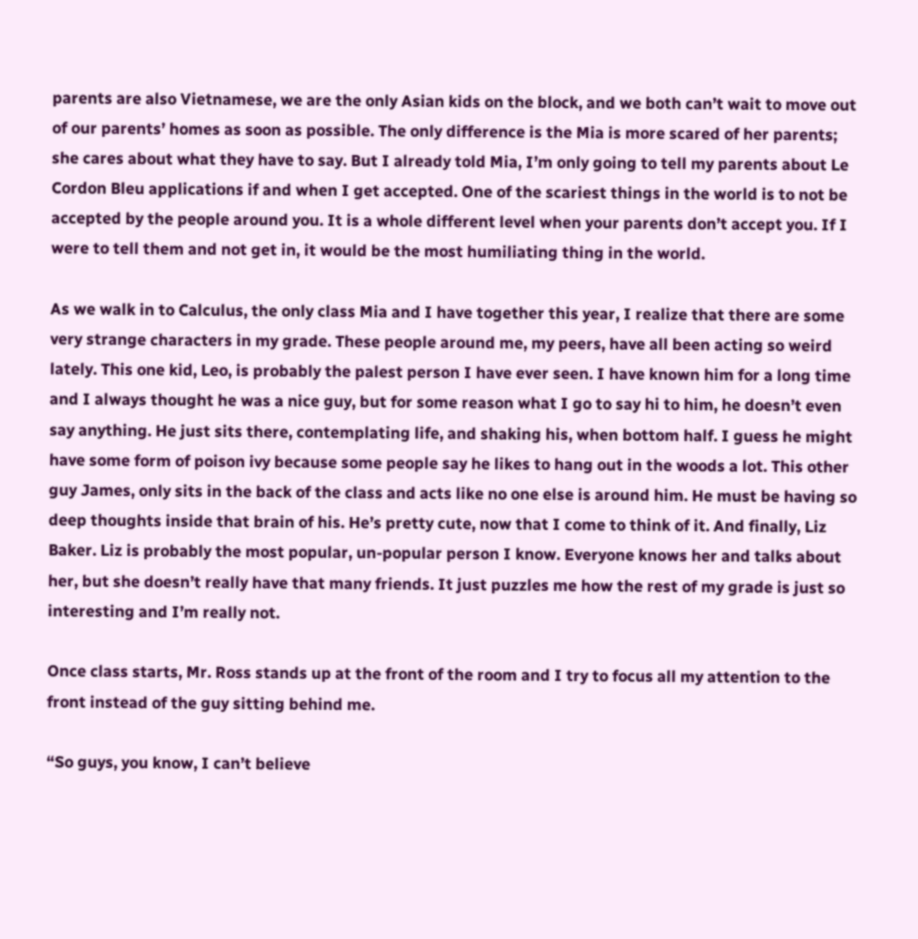parents are also Vietnamese, we are the only Asian kids on the block, and we both can’t wait to move out of our parents’ homes as soon as possible. The only difference is the Mia is more scared of her parents; she cares about what they have to say. But I already told Mia, I’m only going to tell my parents about Le Cordon Bleu applications if and when I get accepted. One of the scariest things in the world is to not be accepted by the people around you. It is a whole different level when your parents don’t accept you. If I were to tell them and not get in, it would be the most humiliating thing in the world.

As we walk in to Calculus, the only class Mia and I have together this year, I realize that there are some very strange characters in my grade. These people around me, my peers, have all been acting so weird lately. This one kid, Leo, is probably the palest person I have ever seen. I have known him for a long time and I always thought he was a nice guy, but for some reason what I go to say hi to him, he doesn’t even say anything. He just sits there, contemplating life, and shaking his, when bottom half. I guess he might have some form of poison ivy because some people say he likes to hang out in the woods a lot. This other guy James, only sits in the back of the class and acts like no one else is around him. He must be having so deep thoughts inside that brain of his. He’s pretty cute, now that I come to think of it. And finally, Liz Baker. Liz is probably the most popular, un-popular person I know. Everyone knows her and talks about her, but she doesn’t really have that many friends. It just puzzles me how the rest of my grade is just so interesting and I’m really not.

Once class starts, Mr. Ross stands up at the front of the room and I try to focus all my attention to the front instead of the guy sitting behind me.

“So guys, you know, I can’t believe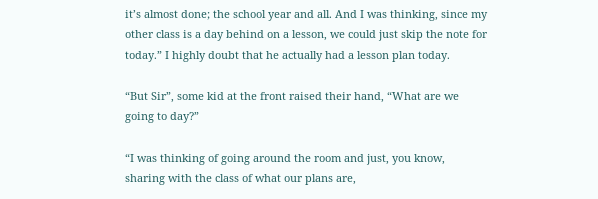it’s almost done; the school year and all. And I was thinking, since my other class is a day behind on a lesson, we could just skip the note for today.” I highly doubt that he actually had a lesson plan today.

“But Sir”, some kid at the front raised their hand, “What are we going to day?”

“I was thinking of going around the room and just, you know, sharing with the class of what our plans are,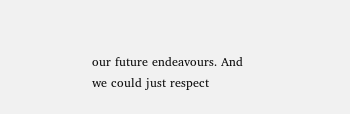our future endeavours. And we could just respect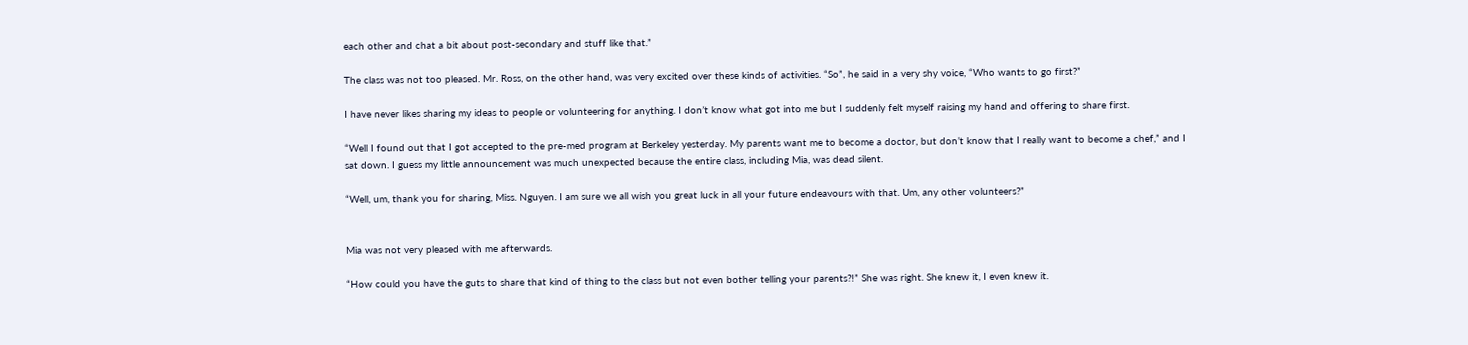each other and chat a bit about post-secondary and stuff like that.”

The class was not too pleased. Mr. Ross, on the other hand, was very excited over these kinds of activities. “So”, he said in a very shy voice, “Who wants to go first?”

I have never likes sharing my ideas to people or volunteering for anything. I don’t know what got into me but I suddenly felt myself raising my hand and offering to share first.

“Well I found out that I got accepted to the pre-med program at Berkeley yesterday. My parents want me to become a doctor, but don’t know that I really want to become a chef,” and I sat down. I guess my little announcement was much unexpected because the entire class, including Mia, was dead silent.

“Well, um, thank you for sharing, Miss. Nguyen. I am sure we all wish you great luck in all your future endeavours with that. Um, any other volunteers?”


Mia was not very pleased with me afterwards.

“How could you have the guts to share that kind of thing to the class but not even bother telling your parents?!” She was right. She knew it, I even knew it.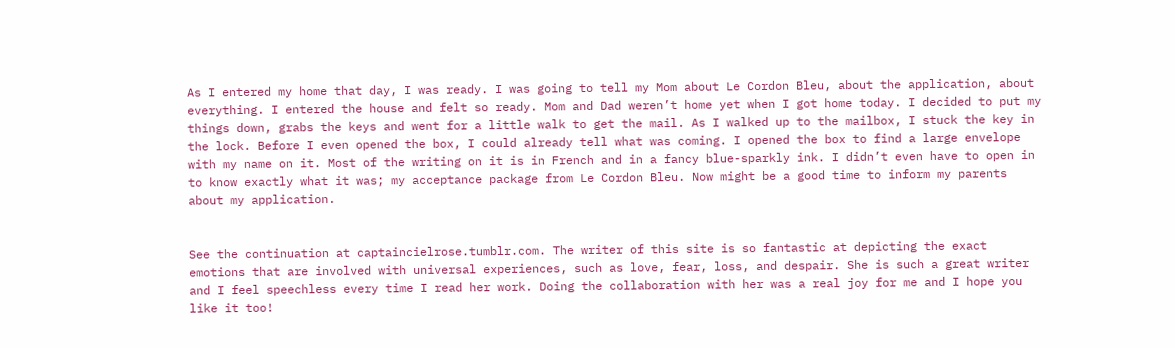As I entered my home that day, I was ready. I was going to tell my Mom about Le Cordon Bleu, about the application, about everything. I entered the house and felt so ready. Mom and Dad weren’t home yet when I got home today. I decided to put my things down, grabs the keys and went for a little walk to get the mail. As I walked up to the mailbox, I stuck the key in the lock. Before I even opened the box, I could already tell what was coming. I opened the box to find a large envelope with my name on it. Most of the writing on it is in French and in a fancy blue-sparkly ink. I didn’t even have to open in to know exactly what it was; my acceptance package from Le Cordon Bleu. Now might be a good time to inform my parents about my application.


See the continuation at captaincielrose.tumblr.com. The writer of this site is so fantastic at depicting the exact emotions that are involved with universal experiences, such as love, fear, loss, and despair. She is such a great writer and I feel speechless every time I read her work. Doing the collaboration with her was a real joy for me and I hope you like it too!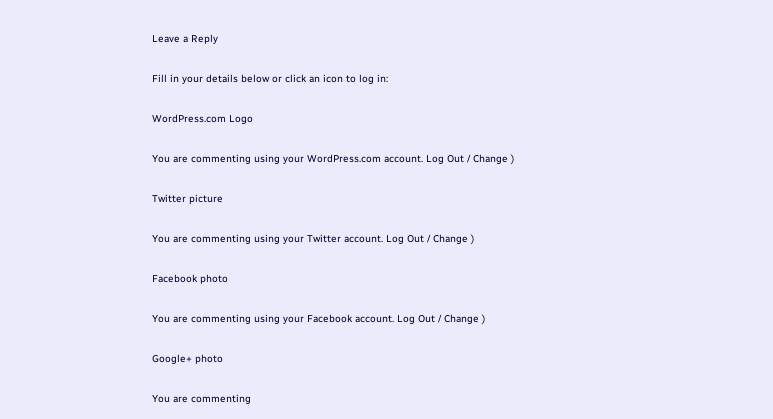Leave a Reply

Fill in your details below or click an icon to log in:

WordPress.com Logo

You are commenting using your WordPress.com account. Log Out / Change )

Twitter picture

You are commenting using your Twitter account. Log Out / Change )

Facebook photo

You are commenting using your Facebook account. Log Out / Change )

Google+ photo

You are commenting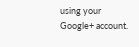using your Google+ account.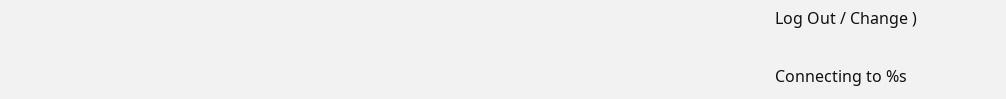Log Out / Change )

Connecting to %s